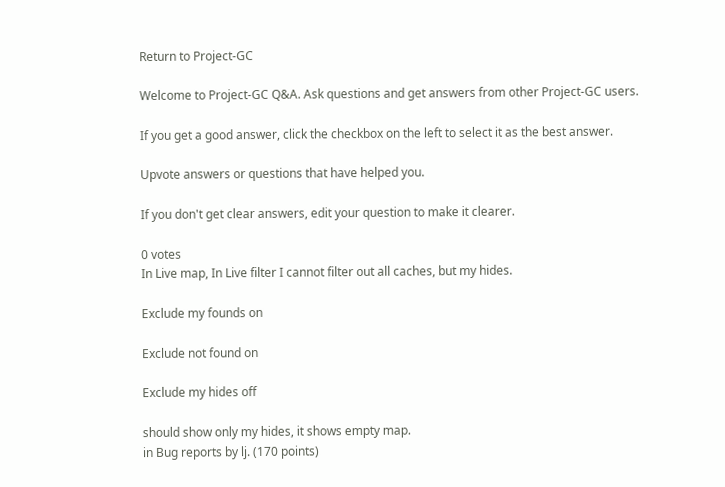Return to Project-GC

Welcome to Project-GC Q&A. Ask questions and get answers from other Project-GC users.

If you get a good answer, click the checkbox on the left to select it as the best answer.

Upvote answers or questions that have helped you.

If you don't get clear answers, edit your question to make it clearer.

0 votes
In Live map, In Live filter I cannot filter out all caches, but my hides.

Exclude my founds on

Exclude not found on

Exclude my hides off

should show only my hides, it shows empty map.
in Bug reports by lj. (170 points)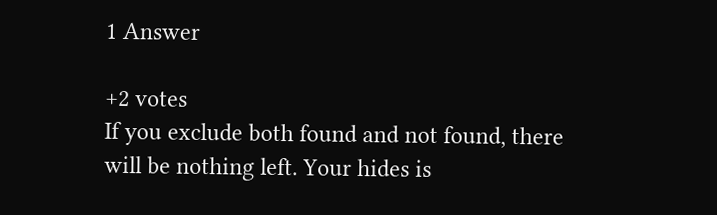1 Answer

+2 votes
If you exclude both found and not found, there will be nothing left. Your hides is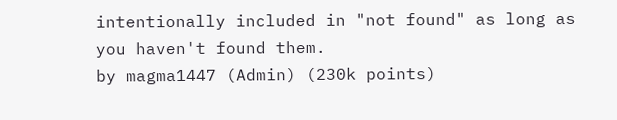intentionally included in "not found" as long as you haven't found them.
by magma1447 (Admin) (230k points)